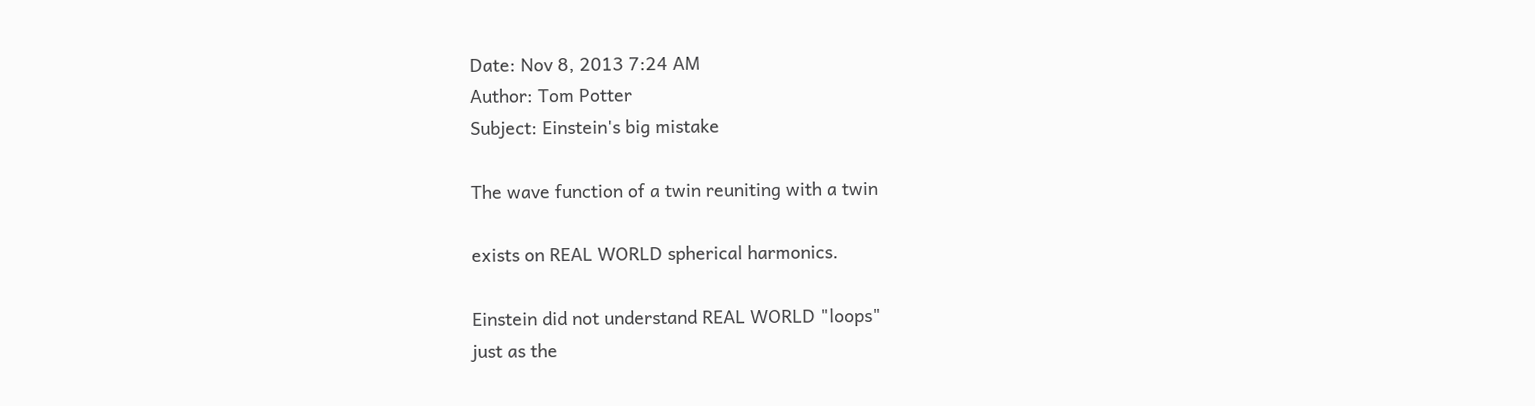Date: Nov 8, 2013 7:24 AM
Author: Tom Potter
Subject: Einstein's big mistake

The wave function of a twin reuniting with a twin

exists on REAL WORLD spherical harmonics.

Einstein did not understand REAL WORLD "loops"
just as the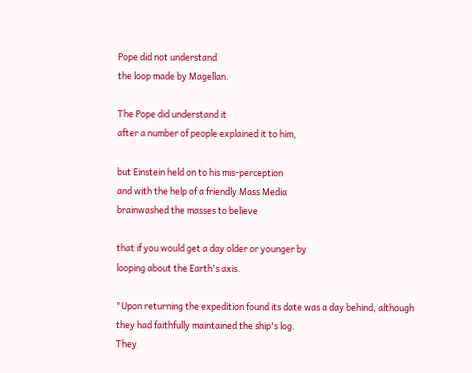Pope did not understand
the loop made by Magellan.

The Pope did understand it
after a number of people explained it to him,

but Einstein held on to his mis-perception
and with the help of a friendly Mass Media
brainwashed the masses to believe

that if you would get a day older or younger by
looping about the Earth's axis.

"Upon returning the expedition found its date was a day behind, although
they had faithfully maintained the ship's log.
They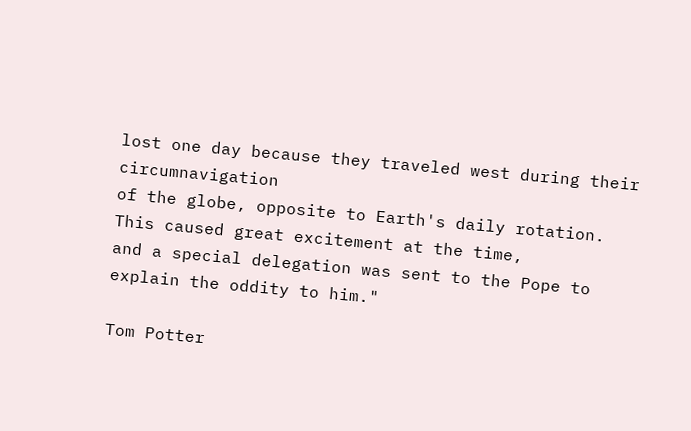lost one day because they traveled west during their circumnavigation
of the globe, opposite to Earth's daily rotation.
This caused great excitement at the time,
and a special delegation was sent to the Pope to explain the oddity to him."

Tom Potter